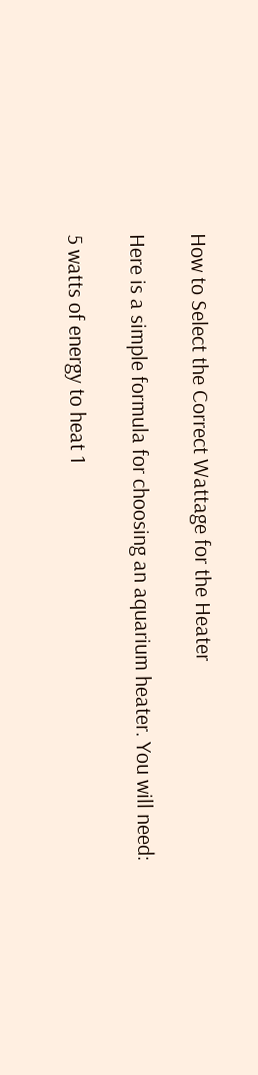How to Select the Correct Wattage for the Heater

Here is a simple formula for choosing an aquarium heater. You will need:

5 watts of energy to heat 1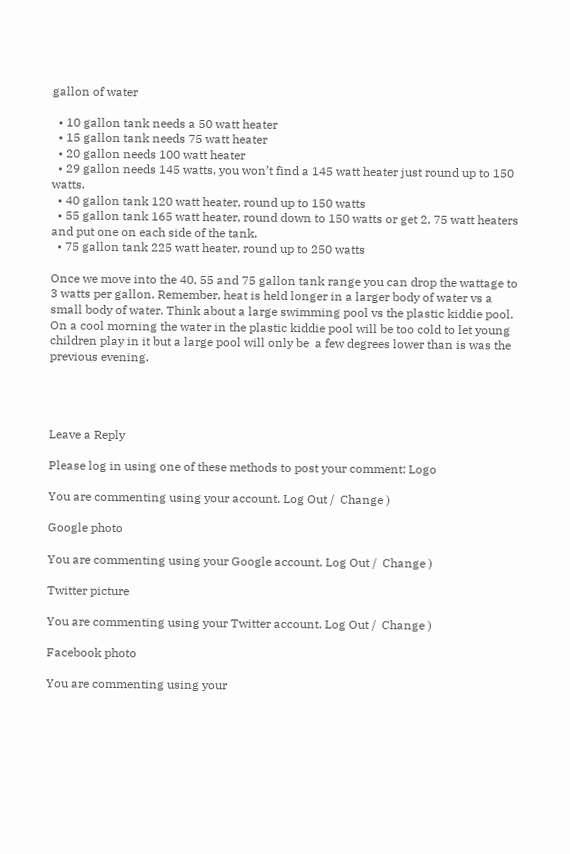gallon of water

  • 10 gallon tank needs a 50 watt heater
  • 15 gallon tank needs 75 watt heater
  • 20 gallon needs 100 watt heater
  • 29 gallon needs 145 watts, you won’t find a 145 watt heater just round up to 150 watts.
  • 40 gallon tank 120 watt heater, round up to 150 watts
  • 55 gallon tank 165 watt heater, round down to 150 watts or get 2, 75 watt heaters and put one on each side of the tank.
  • 75 gallon tank 225 watt heater, round up to 250 watts

Once we move into the 40, 55 and 75 gallon tank range you can drop the wattage to 3 watts per gallon. Remember, heat is held longer in a larger body of water vs a small body of water. Think about a large swimming pool vs the plastic kiddie pool. On a cool morning the water in the plastic kiddie pool will be too cold to let young children play in it but a large pool will only be  a few degrees lower than is was the previous evening.




Leave a Reply

Please log in using one of these methods to post your comment: Logo

You are commenting using your account. Log Out /  Change )

Google photo

You are commenting using your Google account. Log Out /  Change )

Twitter picture

You are commenting using your Twitter account. Log Out /  Change )

Facebook photo

You are commenting using your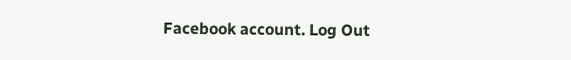Facebook account. Log Out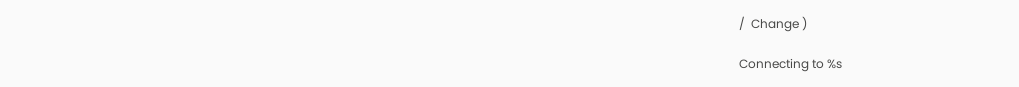/  Change )

Connecting to %s